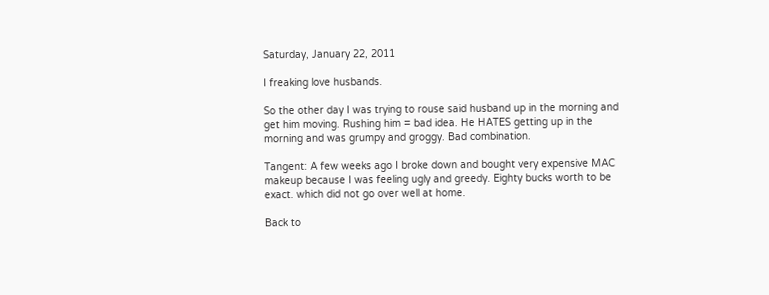Saturday, January 22, 2011

I freaking love husbands.

So the other day I was trying to rouse said husband up in the morning and get him moving. Rushing him = bad idea. He HATES getting up in the morning and was grumpy and groggy. Bad combination.

Tangent: A few weeks ago I broke down and bought very expensive MAC makeup because I was feeling ugly and greedy. Eighty bucks worth to be exact. which did not go over well at home.

Back to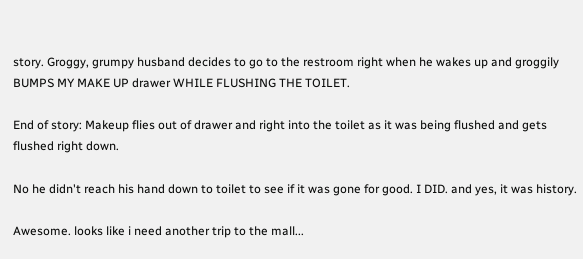story. Groggy, grumpy husband decides to go to the restroom right when he wakes up and groggily BUMPS MY MAKE UP drawer WHILE FLUSHING THE TOILET.

End of story: Makeup flies out of drawer and right into the toilet as it was being flushed and gets flushed right down.

No he didn't reach his hand down to toilet to see if it was gone for good. I DID. and yes, it was history.

Awesome. looks like i need another trip to the mall...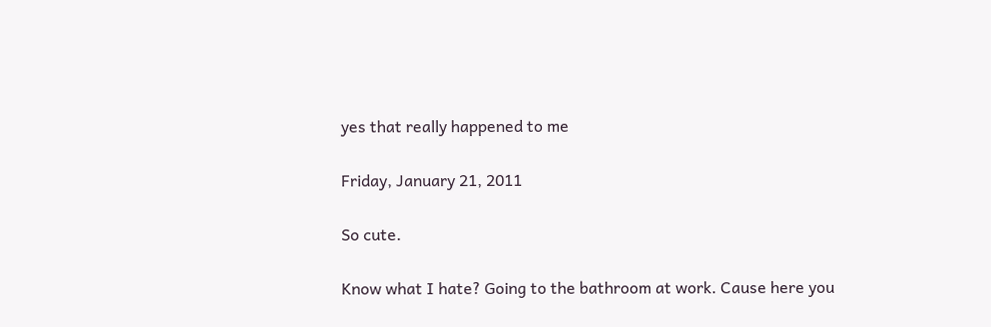yes that really happened to me

Friday, January 21, 2011

So cute.

Know what I hate? Going to the bathroom at work. Cause here you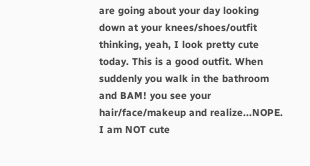are going about your day looking down at your knees/shoes/outfit thinking, yeah, I look pretty cute today. This is a good outfit. When suddenly you walk in the bathroom and BAM! you see your hair/face/makeup and realize...NOPE. I am NOT cute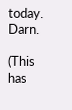today. Darn.

(This has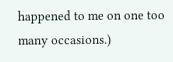happened to me on one too many occasions.)